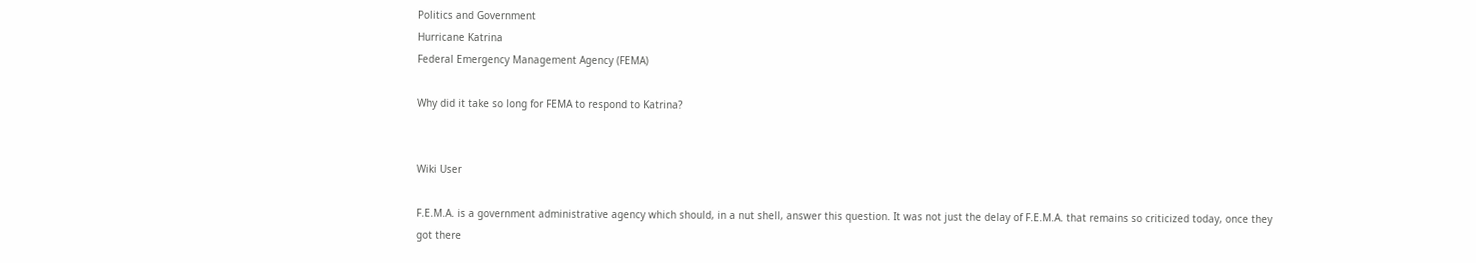Politics and Government
Hurricane Katrina
Federal Emergency Management Agency (FEMA)

Why did it take so long for FEMA to respond to Katrina?


Wiki User

F.E.M.A. is a government administrative agency which should, in a nut shell, answer this question. It was not just the delay of F.E.M.A. that remains so criticized today, once they got there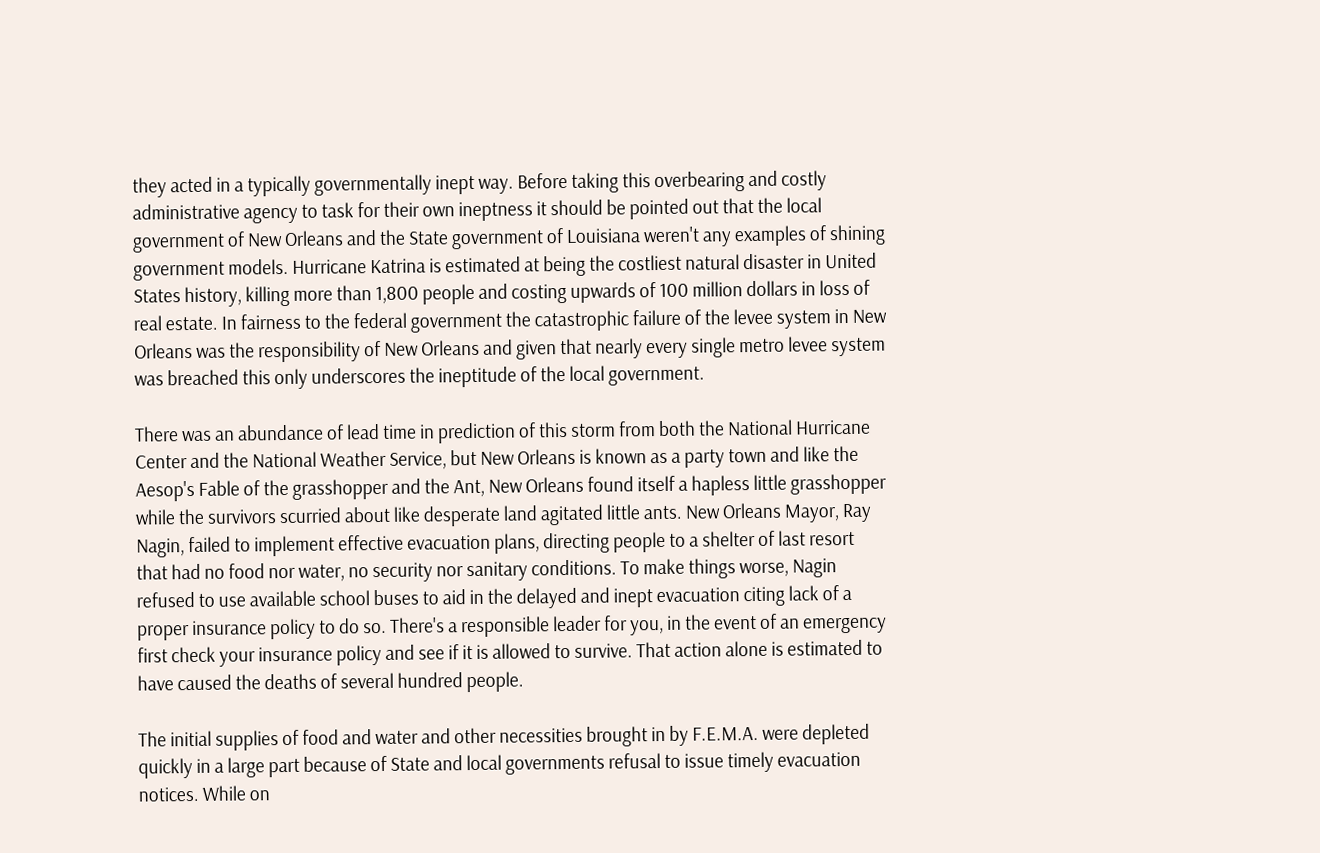they acted in a typically governmentally inept way. Before taking this overbearing and costly administrative agency to task for their own ineptness it should be pointed out that the local government of New Orleans and the State government of Louisiana weren't any examples of shining government models. Hurricane Katrina is estimated at being the costliest natural disaster in United States history, killing more than 1,800 people and costing upwards of 100 million dollars in loss of real estate. In fairness to the federal government the catastrophic failure of the levee system in New Orleans was the responsibility of New Orleans and given that nearly every single metro levee system was breached this only underscores the ineptitude of the local government.

There was an abundance of lead time in prediction of this storm from both the National Hurricane Center and the National Weather Service, but New Orleans is known as a party town and like the Aesop's Fable of the grasshopper and the Ant, New Orleans found itself a hapless little grasshopper while the survivors scurried about like desperate land agitated little ants. New Orleans Mayor, Ray Nagin, failed to implement effective evacuation plans, directing people to a shelter of last resort that had no food nor water, no security nor sanitary conditions. To make things worse, Nagin refused to use available school buses to aid in the delayed and inept evacuation citing lack of a proper insurance policy to do so. There's a responsible leader for you, in the event of an emergency first check your insurance policy and see if it is allowed to survive. That action alone is estimated to have caused the deaths of several hundred people.

The initial supplies of food and water and other necessities brought in by F.E.M.A. were depleted quickly in a large part because of State and local governments refusal to issue timely evacuation notices. While on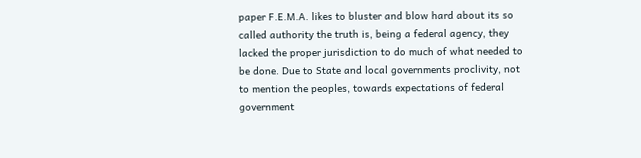paper F.E.M.A. likes to bluster and blow hard about its so called authority the truth is, being a federal agency, they lacked the proper jurisdiction to do much of what needed to be done. Due to State and local governments proclivity, not to mention the peoples, towards expectations of federal government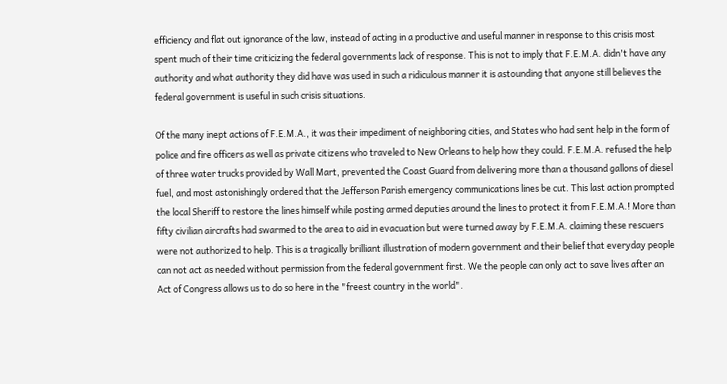efficiency and flat out ignorance of the law, instead of acting in a productive and useful manner in response to this crisis most spent much of their time criticizing the federal governments lack of response. This is not to imply that F.E.M.A. didn't have any authority and what authority they did have was used in such a ridiculous manner it is astounding that anyone still believes the federal government is useful in such crisis situations.

Of the many inept actions of F.E.M.A., it was their impediment of neighboring cities, and States who had sent help in the form of police and fire officers as well as private citizens who traveled to New Orleans to help how they could. F.E.M.A. refused the help of three water trucks provided by Wall Mart, prevented the Coast Guard from delivering more than a thousand gallons of diesel fuel, and most astonishingly ordered that the Jefferson Parish emergency communications lines be cut. This last action prompted the local Sheriff to restore the lines himself while posting armed deputies around the lines to protect it from F.E.M.A.! More than fifty civilian aircrafts had swarmed to the area to aid in evacuation but were turned away by F.E.M.A. claiming these rescuers were not authorized to help. This is a tragically brilliant illustration of modern government and their belief that everyday people can not act as needed without permission from the federal government first. We the people can only act to save lives after an Act of Congress allows us to do so here in the "freest country in the world".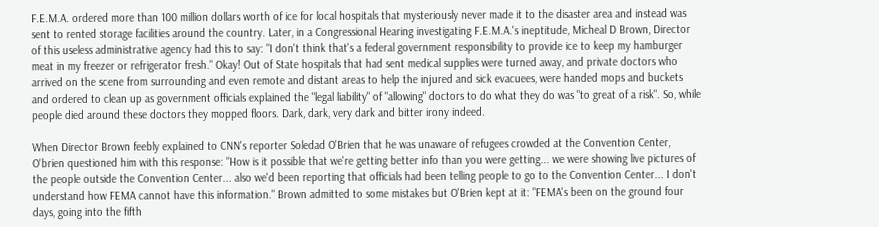F.E.M.A. ordered more than 100 million dollars worth of ice for local hospitals that mysteriously never made it to the disaster area and instead was sent to rented storage facilities around the country. Later, in a Congressional Hearing investigating F.E.M.A.'s ineptitude, Micheal D Brown, Director of this useless administrative agency had this to say: "I don't think that's a federal government responsibility to provide ice to keep my hamburger meat in my freezer or refrigerator fresh." Okay! Out of State hospitals that had sent medical supplies were turned away, and private doctors who arrived on the scene from surrounding and even remote and distant areas to help the injured and sick evacuees, were handed mops and buckets and ordered to clean up as government officials explained the "legal liability" of "allowing" doctors to do what they do was "to great of a risk". So, while people died around these doctors they mopped floors. Dark, dark, very dark and bitter irony indeed.

When Director Brown feebly explained to CNN's reporter Soledad O'Brien that he was unaware of refugees crowded at the Convention Center, O'brien questioned him with this response: "How is it possible that we're getting better info than you were getting... we were showing live pictures of the people outside the Convention Center... also we'd been reporting that officials had been telling people to go to the Convention Center... I don't understand how FEMA cannot have this information." Brown admitted to some mistakes but O'Brien kept at it: "FEMA's been on the ground four days, going into the fifth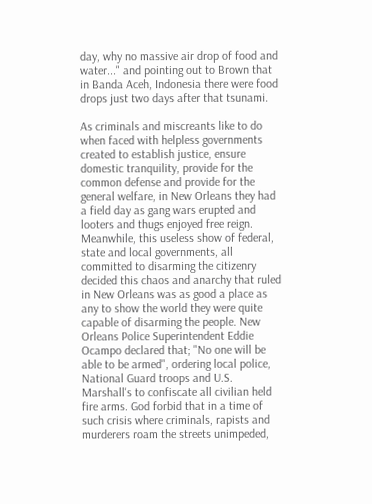day, why no massive air drop of food and water..." and pointing out to Brown that in Banda Aceh, Indonesia there were food drops just two days after that tsunami.

As criminals and miscreants like to do when faced with helpless governments created to establish justice, ensure domestic tranquility, provide for the common defense and provide for the general welfare, in New Orleans they had a field day as gang wars erupted and looters and thugs enjoyed free reign. Meanwhile, this useless show of federal, state and local governments, all committed to disarming the citizenry decided this chaos and anarchy that ruled in New Orleans was as good a place as any to show the world they were quite capable of disarming the people. New Orleans Police Superintendent Eddie Ocampo declared that; "No one will be able to be armed", ordering local police, National Guard troops and U.S. Marshall's to confiscate all civilian held fire arms. God forbid that in a time of such crisis where criminals, rapists and murderers roam the streets unimpeded,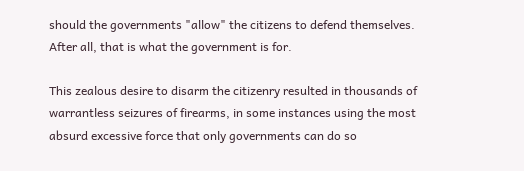should the governments "allow" the citizens to defend themselves. After all, that is what the government is for.

This zealous desire to disarm the citizenry resulted in thousands of warrantless seizures of firearms, in some instances using the most absurd excessive force that only governments can do so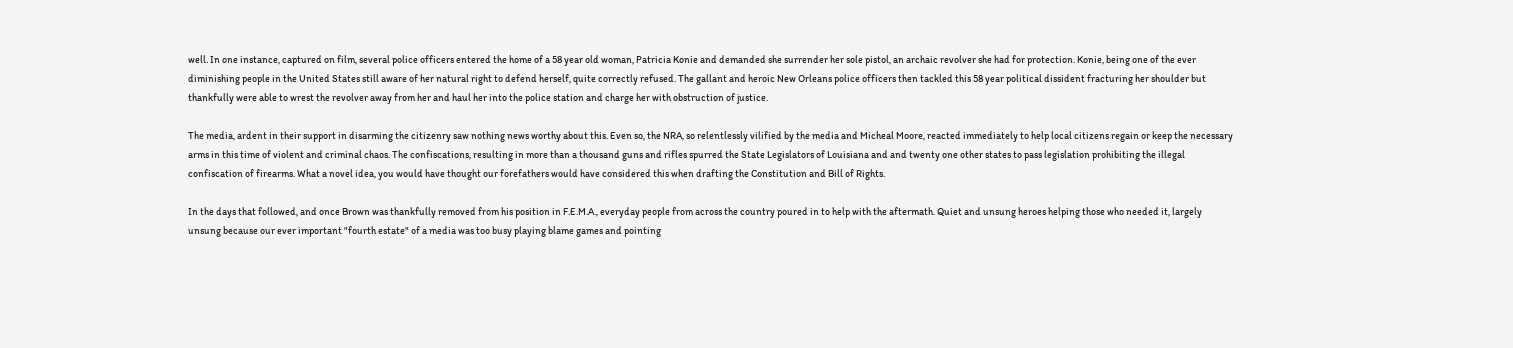well. In one instance, captured on film, several police officers entered the home of a 58 year old woman, Patricia Konie and demanded she surrender her sole pistol, an archaic revolver she had for protection. Konie, being one of the ever diminishing people in the United States still aware of her natural right to defend herself, quite correctly refused. The gallant and heroic New Orleans police officers then tackled this 58 year political dissident fracturing her shoulder but thankfully were able to wrest the revolver away from her and haul her into the police station and charge her with obstruction of justice.

The media, ardent in their support in disarming the citizenry saw nothing news worthy about this. Even so, the NRA, so relentlessly vilified by the media and Micheal Moore, reacted immediately to help local citizens regain or keep the necessary arms in this time of violent and criminal chaos. The confiscations, resulting in more than a thousand guns and rifles spurred the State Legislators of Louisiana and and twenty one other states to pass legislation prohibiting the illegal confiscation of firearms. What a novel idea, you would have thought our forefathers would have considered this when drafting the Constitution and Bill of Rights.

In the days that followed, and once Brown was thankfully removed from his position in F.E.M.A., everyday people from across the country poured in to help with the aftermath. Quiet and unsung heroes helping those who needed it, largely unsung because our ever important "fourth estate" of a media was too busy playing blame games and pointing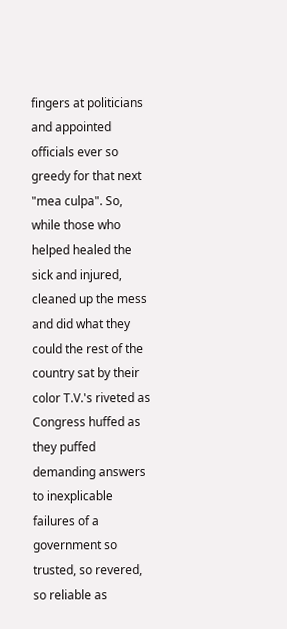fingers at politicians and appointed officials ever so greedy for that next "mea culpa". So, while those who helped healed the sick and injured, cleaned up the mess and did what they could the rest of the country sat by their color T.V.'s riveted as Congress huffed as they puffed demanding answers to inexplicable failures of a government so trusted, so revered, so reliable as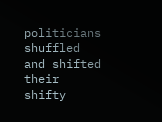politicians shuffled and shifted their shifty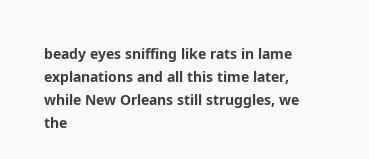beady eyes sniffing like rats in lame explanations and all this time later, while New Orleans still struggles, we the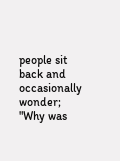people sit back and occasionally wonder; "Why was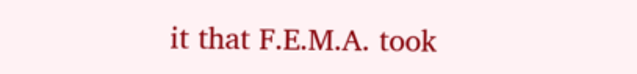it that F.E.M.A. took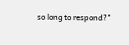so long to respond?"